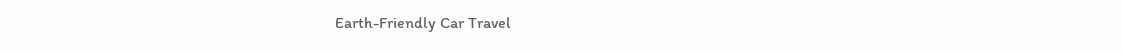Earth-Friendly Car Travel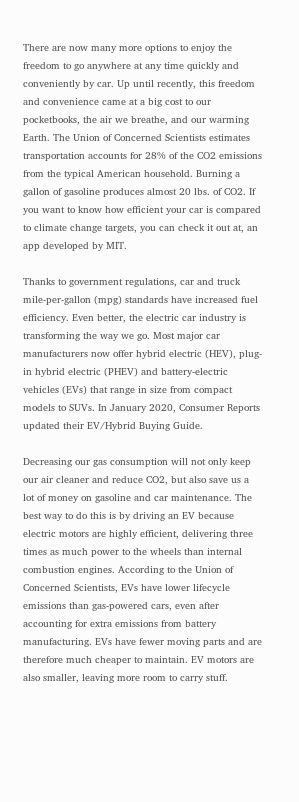There are now many more options to enjoy the freedom to go anywhere at any time quickly and conveniently by car. Up until recently, this freedom and convenience came at a big cost to our pocketbooks, the air we breathe, and our warming Earth. The Union of Concerned Scientists estimates transportation accounts for 28% of the CO2 emissions from the typical American household. Burning a gallon of gasoline produces almost 20 lbs. of CO2. If you want to know how efficient your car is compared to climate change targets, you can check it out at, an app developed by MIT.

Thanks to government regulations, car and truck mile-per-gallon (mpg) standards have increased fuel efficiency. Even better, the electric car industry is transforming the way we go. Most major car manufacturers now offer hybrid electric (HEV), plug-in hybrid electric (PHEV) and battery-electric vehicles (EVs) that range in size from compact models to SUVs. In January 2020, Consumer Reports updated their EV/Hybrid Buying Guide.

Decreasing our gas consumption will not only keep our air cleaner and reduce CO2, but also save us a lot of money on gasoline and car maintenance. The best way to do this is by driving an EV because electric motors are highly efficient, delivering three times as much power to the wheels than internal combustion engines. According to the Union of Concerned Scientists, EVs have lower lifecycle emissions than gas-powered cars, even after accounting for extra emissions from battery manufacturing. EVs have fewer moving parts and are therefore much cheaper to maintain. EV motors are also smaller, leaving more room to carry stuff.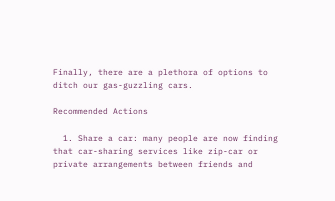Finally, there are a plethora of options to ditch our gas-guzzling cars.

Recommended Actions

  1. Share a car: many people are now finding that car-sharing services like zip-car or private arrangements between friends and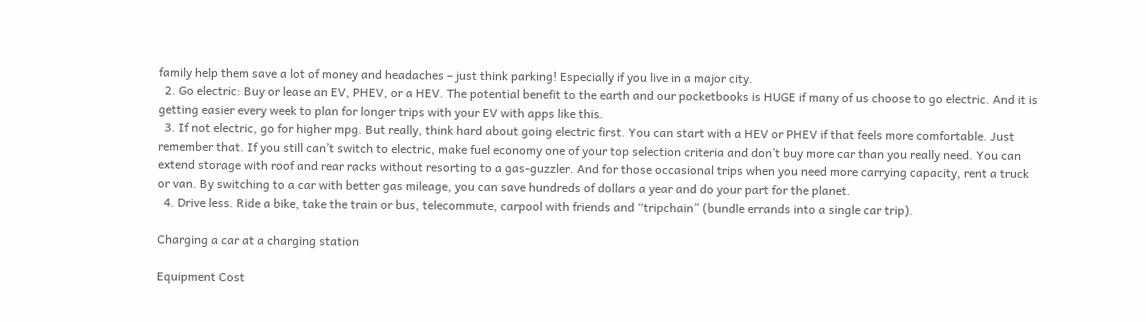family help them save a lot of money and headaches – just think parking! Especially if you live in a major city.
  2. Go electric: Buy or lease an EV, PHEV, or a HEV. The potential benefit to the earth and our pocketbooks is HUGE if many of us choose to go electric. And it is getting easier every week to plan for longer trips with your EV with apps like this.
  3. If not electric, go for higher mpg. But really, think hard about going electric first. You can start with a HEV or PHEV if that feels more comfortable. Just remember that. If you still can’t switch to electric, make fuel economy one of your top selection criteria and don’t buy more car than you really need. You can extend storage with roof and rear racks without resorting to a gas-guzzler. And for those occasional trips when you need more carrying capacity, rent a truck or van. By switching to a car with better gas mileage, you can save hundreds of dollars a year and do your part for the planet.
  4. Drive less. Ride a bike, take the train or bus, telecommute, carpool with friends and “tripchain” (bundle errands into a single car trip).

Charging a car at a charging station

Equipment Cost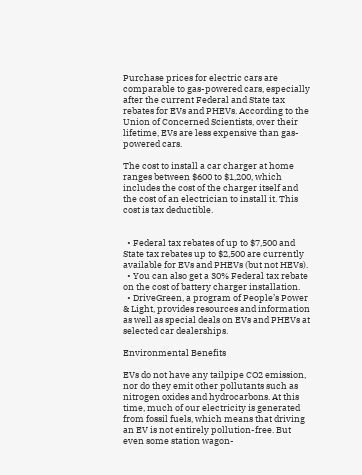Purchase prices for electric cars are comparable to gas-powered cars, especially after the current Federal and State tax rebates for EVs and PHEVs. According to the Union of Concerned Scientists, over their lifetime, EVs are less expensive than gas-powered cars.

The cost to install a car charger at home ranges between $600 to $1,200, which includes the cost of the charger itself and the cost of an electrician to install it. This cost is tax deductible.


  • Federal tax rebates of up to $7,500 and State tax rebates up to $2,500 are currently available for EVs and PHEVs (but not HEVs).
  • You can also get a 30% Federal tax rebate on the cost of battery charger installation.
  • DriveGreen, a program of People’s Power & Light, provides resources and information as well as special deals on EVs and PHEVs at selected car dealerships.

Environmental Benefits

EVs do not have any tailpipe CO2 emission, nor do they emit other pollutants such as nitrogen oxides and hydrocarbons. At this time, much of our electricity is generated from fossil fuels, which means that driving an EV is not entirely pollution-free. But even some station wagon-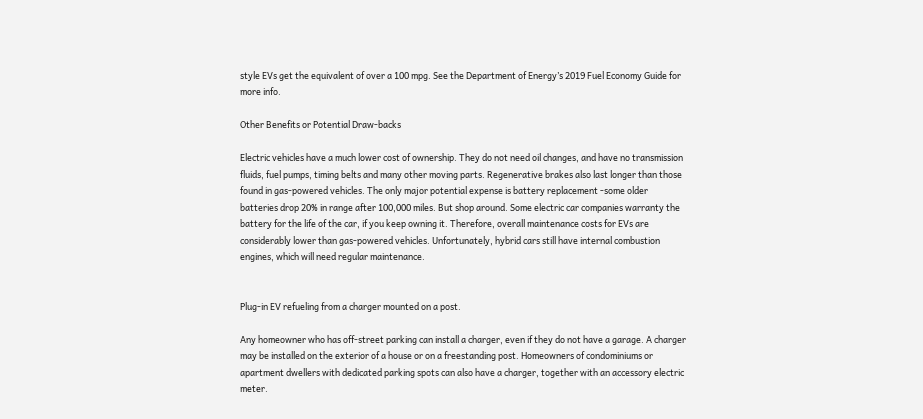style EVs get the equivalent of over a 100 mpg. See the Department of Energy’s 2019 Fuel Economy Guide for more info.

Other Benefits or Potential Draw-backs

Electric vehicles have a much lower cost of ownership. They do not need oil changes, and have no transmission fluids, fuel pumps, timing belts and many other moving parts. Regenerative brakes also last longer than those found in gas-powered vehicles. The only major potential expense is battery replacement -some older batteries drop 20% in range after 100,000 miles. But shop around. Some electric car companies warranty the battery for the life of the car, if you keep owning it. Therefore, overall maintenance costs for EVs are considerably lower than gas-powered vehicles. Unfortunately, hybrid cars still have internal combustion engines, which will need regular maintenance.


Plug-in EV refueling from a charger mounted on a post.

Any homeowner who has off-street parking can install a charger, even if they do not have a garage. A charger may be installed on the exterior of a house or on a freestanding post. Homeowners of condominiums or apartment dwellers with dedicated parking spots can also have a charger, together with an accessory electric meter.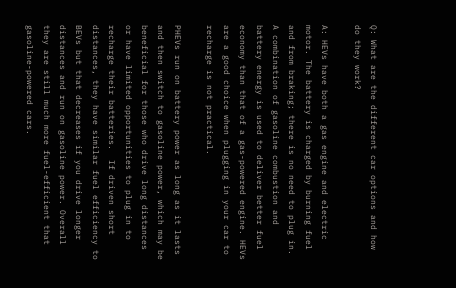Q: What are the different car options and how do they work?

A: HEVs have both a gas engine and electric motor. The battery is charged by burning fuel and from braking; there is no need to plug in. A combination of gasoline combustion and battery energy is used to deliver better fuel economy than that of a gas-powered engine. HEVs are a good choice when plugging in your car to recharge is not practical.

PHEVs run on battery power as long as it lasts and then switch to gasoline power, which may be beneficial for those who drive long distances or have limited opportunities to plug in to recharge their batteries.  If driven short distances, they have similar fuel efficiency to BEVs but that decreases if you drive longer distances and run on gasoline power. Overall they are still much more fuel-efficient that gasoline-powered cars.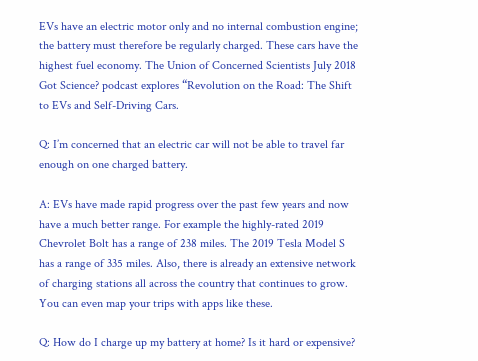EVs have an electric motor only and no internal combustion engine; the battery must therefore be regularly charged. These cars have the highest fuel economy. The Union of Concerned Scientists July 2018 Got Science? podcast explores “Revolution on the Road: The Shift to EVs and Self-Driving Cars.

Q: I’m concerned that an electric car will not be able to travel far enough on one charged battery.

A: EVs have made rapid progress over the past few years and now have a much better range. For example the highly-rated 2019 Chevrolet Bolt has a range of 238 miles. The 2019 Tesla Model S has a range of 335 miles. Also, there is already an extensive network of charging stations all across the country that continues to grow. You can even map your trips with apps like these.

Q: How do I charge up my battery at home? Is it hard or expensive?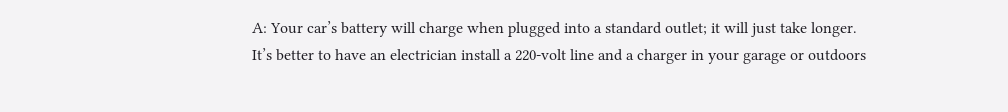A: Your car’s battery will charge when plugged into a standard outlet; it will just take longer. It’s better to have an electrician install a 220-volt line and a charger in your garage or outdoors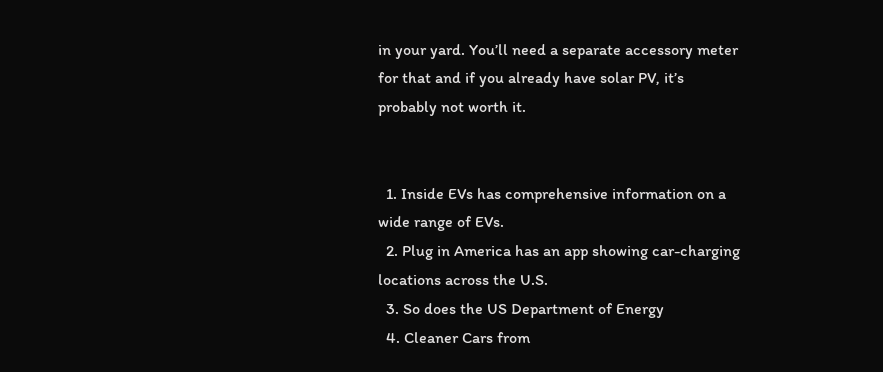in your yard. You’ll need a separate accessory meter for that and if you already have solar PV, it’s probably not worth it.


  1. Inside EVs has comprehensive information on a wide range of EVs.
  2. Plug in America has an app showing car-charging locations across the U.S.
  3. So does the US Department of Energy
  4. Cleaner Cars from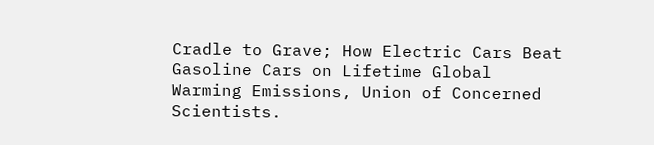Cradle to Grave; How Electric Cars Beat Gasoline Cars on Lifetime Global Warming Emissions, Union of Concerned Scientists.